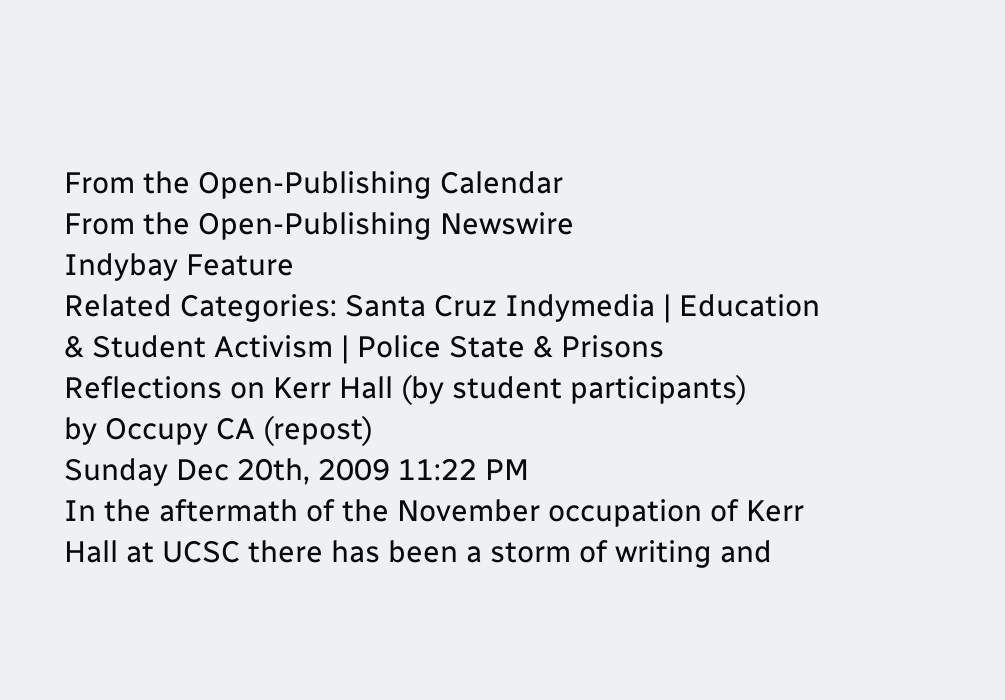From the Open-Publishing Calendar
From the Open-Publishing Newswire
Indybay Feature
Related Categories: Santa Cruz Indymedia | Education & Student Activism | Police State & Prisons
Reflections on Kerr Hall (by student participants)
by Occupy CA (repost)
Sunday Dec 20th, 2009 11:22 PM
In the aftermath of the November occupation of Kerr Hall at UCSC there has been a storm of writing and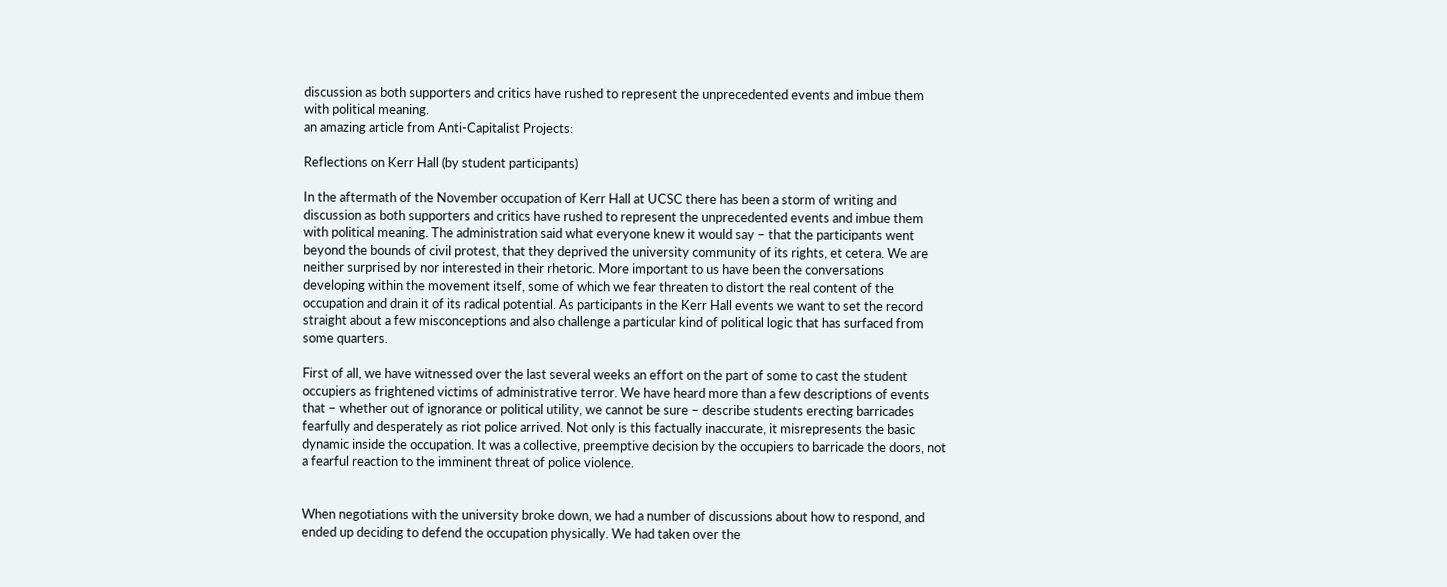discussion as both supporters and critics have rushed to represent the unprecedented events and imbue them with political meaning.
an amazing article from Anti-Capitalist Projects:

Reflections on Kerr Hall (by student participants)

In the aftermath of the November occupation of Kerr Hall at UCSC there has been a storm of writing and discussion as both supporters and critics have rushed to represent the unprecedented events and imbue them with political meaning. The administration said what everyone knew it would say – that the participants went beyond the bounds of civil protest, that they deprived the university community of its rights, et cetera. We are neither surprised by nor interested in their rhetoric. More important to us have been the conversations developing within the movement itself, some of which we fear threaten to distort the real content of the occupation and drain it of its radical potential. As participants in the Kerr Hall events we want to set the record straight about a few misconceptions and also challenge a particular kind of political logic that has surfaced from some quarters.

First of all, we have witnessed over the last several weeks an effort on the part of some to cast the student occupiers as frightened victims of administrative terror. We have heard more than a few descriptions of events that – whether out of ignorance or political utility, we cannot be sure – describe students erecting barricades fearfully and desperately as riot police arrived. Not only is this factually inaccurate, it misrepresents the basic dynamic inside the occupation. It was a collective, preemptive decision by the occupiers to barricade the doors, not a fearful reaction to the imminent threat of police violence.


When negotiations with the university broke down, we had a number of discussions about how to respond, and ended up deciding to defend the occupation physically. We had taken over the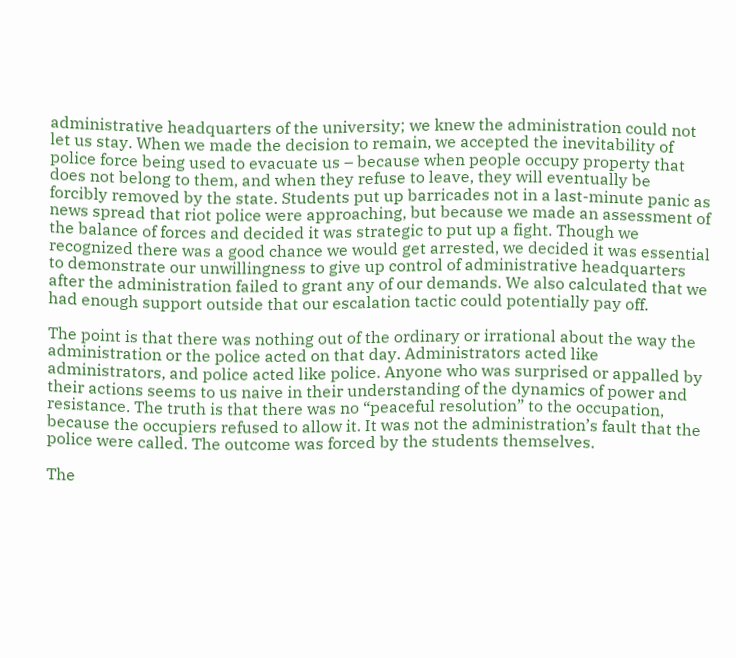administrative headquarters of the university; we knew the administration could not let us stay. When we made the decision to remain, we accepted the inevitability of police force being used to evacuate us – because when people occupy property that does not belong to them, and when they refuse to leave, they will eventually be forcibly removed by the state. Students put up barricades not in a last-minute panic as news spread that riot police were approaching, but because we made an assessment of the balance of forces and decided it was strategic to put up a fight. Though we recognized there was a good chance we would get arrested, we decided it was essential to demonstrate our unwillingness to give up control of administrative headquarters after the administration failed to grant any of our demands. We also calculated that we had enough support outside that our escalation tactic could potentially pay off.

The point is that there was nothing out of the ordinary or irrational about the way the administration or the police acted on that day. Administrators acted like administrators, and police acted like police. Anyone who was surprised or appalled by their actions seems to us naive in their understanding of the dynamics of power and resistance. The truth is that there was no “peaceful resolution” to the occupation, because the occupiers refused to allow it. It was not the administration’s fault that the police were called. The outcome was forced by the students themselves.

The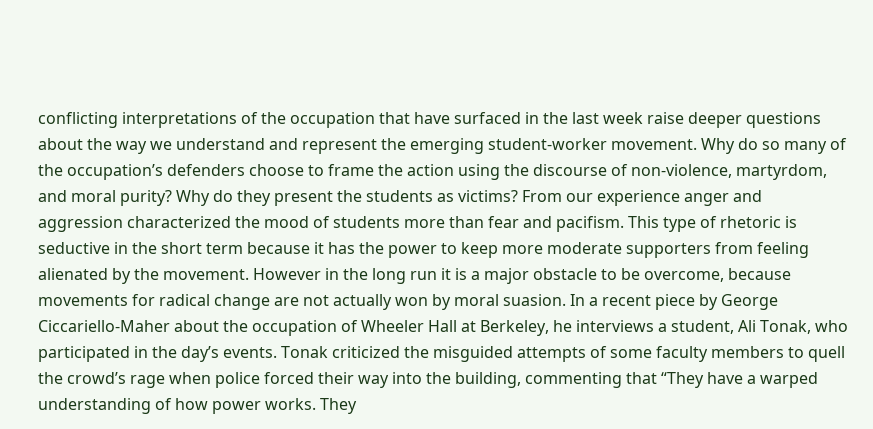conflicting interpretations of the occupation that have surfaced in the last week raise deeper questions about the way we understand and represent the emerging student-worker movement. Why do so many of the occupation’s defenders choose to frame the action using the discourse of non-violence, martyrdom, and moral purity? Why do they present the students as victims? From our experience anger and aggression characterized the mood of students more than fear and pacifism. This type of rhetoric is seductive in the short term because it has the power to keep more moderate supporters from feeling alienated by the movement. However in the long run it is a major obstacle to be overcome, because movements for radical change are not actually won by moral suasion. In a recent piece by George Ciccariello-Maher about the occupation of Wheeler Hall at Berkeley, he interviews a student, Ali Tonak, who participated in the day’s events. Tonak criticized the misguided attempts of some faculty members to quell the crowd’s rage when police forced their way into the building, commenting that “They have a warped understanding of how power works. They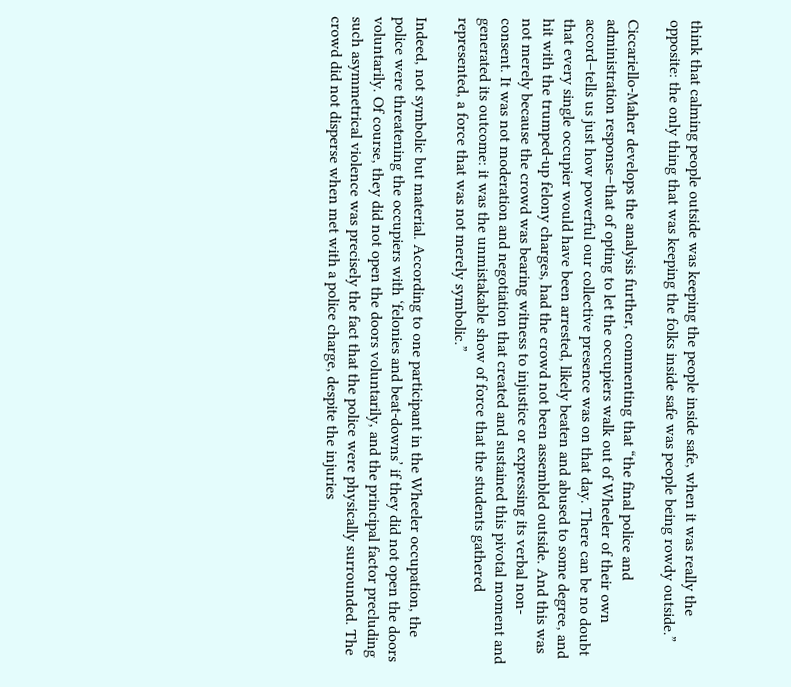think that calming people outside was keeping the people inside safe, when it was really the opposite: the only thing that was keeping the folks inside safe was people being rowdy outside.”

Ciccariello-Maher develops the analysis further, commenting that “the final police and administration response–that of opting to let the occupiers walk out of Wheeler of their own accord–tells us just how powerful our collective presence was on that day. There can be no doubt that every single occupier would have been arrested, likely beaten and abused to some degree, and hit with the trumped-up felony charges, had the crowd not been assembled outside. And this was not merely because the crowd was bearing witness to injustice or expressing its verbal non-consent. It was not moderation and negotiation that created and sustained this pivotal moment and generated its outcome: it was the unmistakable show of force that the students gathered represented, a force that was not merely symbolic.”

Indeed, not symbolic but material. According to one participant in the Wheeler occupation, the police were threatening the occupiers with ‘felonies and beat-downs’ if they did not open the doors voluntarily. Of course, they did not open the doors voluntarily, and the principal factor precluding such asymmetrical violence was precisely the fact that the police were physically surrounded. The crowd did not disperse when met with a police charge, despite the injuries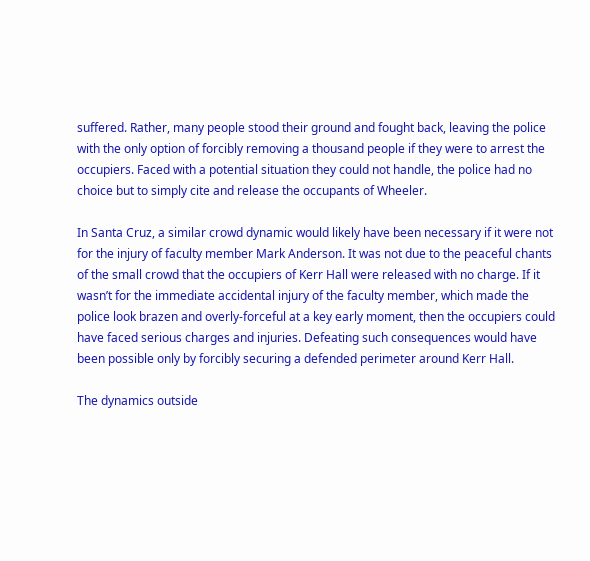suffered. Rather, many people stood their ground and fought back, leaving the police with the only option of forcibly removing a thousand people if they were to arrest the occupiers. Faced with a potential situation they could not handle, the police had no choice but to simply cite and release the occupants of Wheeler.

In Santa Cruz, a similar crowd dynamic would likely have been necessary if it were not for the injury of faculty member Mark Anderson. It was not due to the peaceful chants of the small crowd that the occupiers of Kerr Hall were released with no charge. If it wasn’t for the immediate accidental injury of the faculty member, which made the police look brazen and overly-forceful at a key early moment, then the occupiers could have faced serious charges and injuries. Defeating such consequences would have been possible only by forcibly securing a defended perimeter around Kerr Hall.

The dynamics outside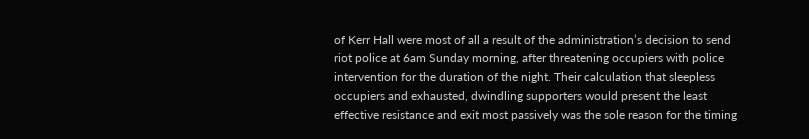of Kerr Hall were most of all a result of the administration’s decision to send riot police at 6am Sunday morning, after threatening occupiers with police intervention for the duration of the night. Their calculation that sleepless occupiers and exhausted, dwindling supporters would present the least effective resistance and exit most passively was the sole reason for the timing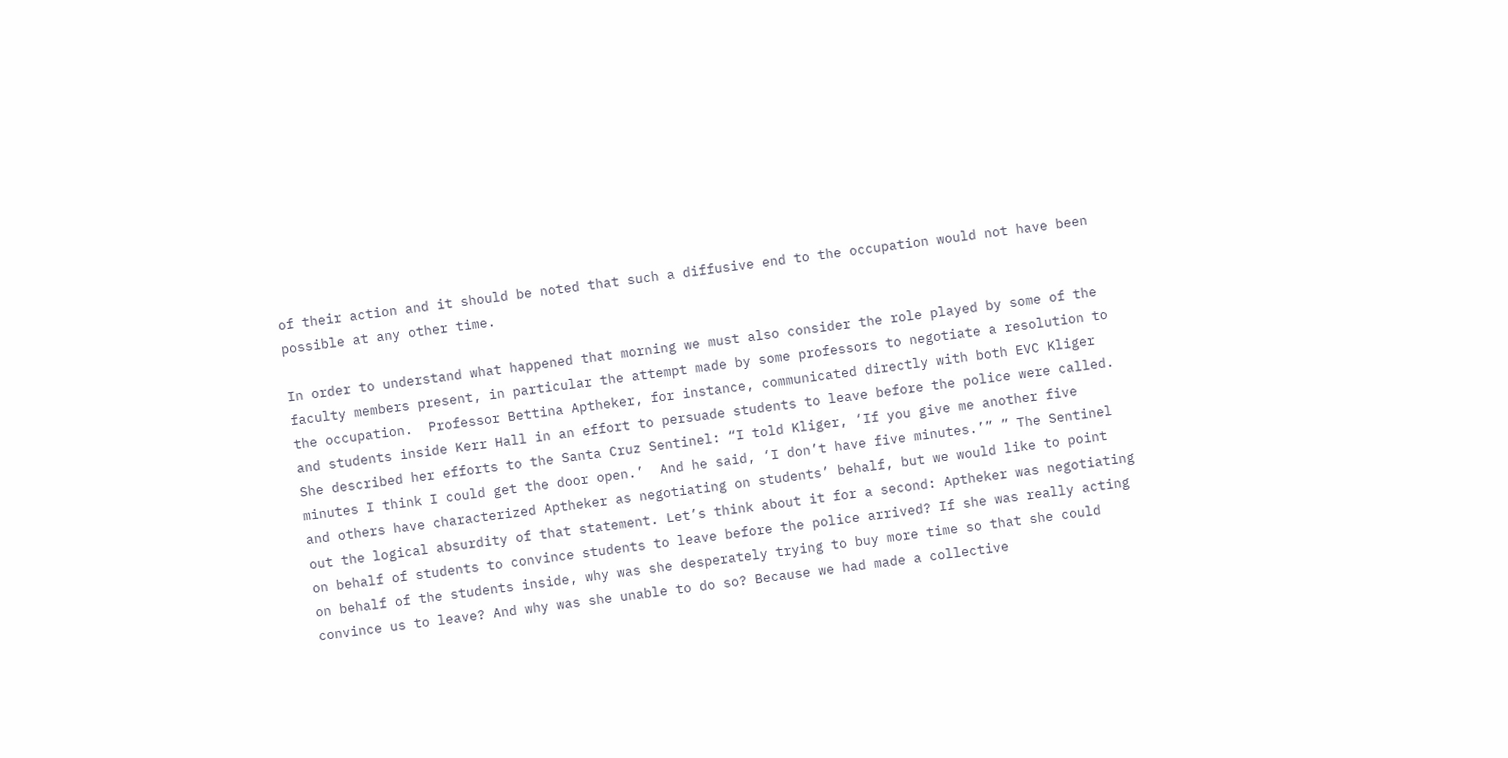of their action and it should be noted that such a diffusive end to the occupation would not have been possible at any other time.

In order to understand what happened that morning we must also consider the role played by some of the faculty members present, in particular the attempt made by some professors to negotiate a resolution to the occupation.  Professor Bettina Aptheker, for instance, communicated directly with both EVC Kliger and students inside Kerr Hall in an effort to persuade students to leave before the police were called. She described her efforts to the Santa Cruz Sentinel: “I told Kliger, ‘If you give me another five minutes I think I could get the door open.’  And he said, ‘I don’t have five minutes.’” ” The Sentinel and others have characterized Aptheker as negotiating on students’ behalf, but we would like to point out the logical absurdity of that statement. Let’s think about it for a second: Aptheker was negotiating on behalf of students to convince students to leave before the police arrived? If she was really acting on behalf of the students inside, why was she desperately trying to buy more time so that she could convince us to leave? And why was she unable to do so? Because we had made a collective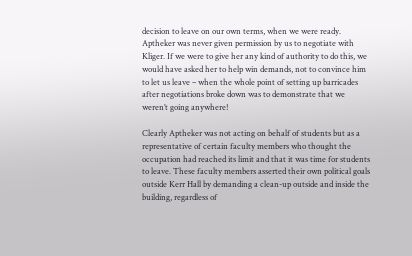decision to leave on our own terms, when we were ready. Aptheker was never given permission by us to negotiate with Kliger. If we were to give her any kind of authority to do this, we would have asked her to help win demands, not to convince him to let us leave – when the whole point of setting up barricades after negotiations broke down was to demonstrate that we weren’t going anywhere!

Clearly Aptheker was not acting on behalf of students but as a representative of certain faculty members who thought the occupation had reached its limit and that it was time for students to leave. These faculty members asserted their own political goals outside Kerr Hall by demanding a clean-up outside and inside the building, regardless of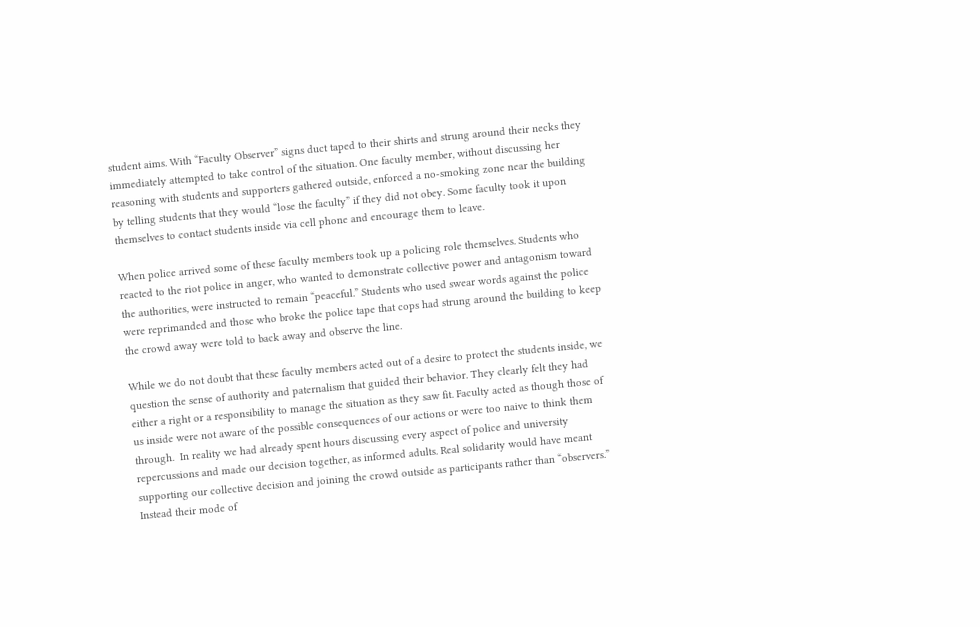student aims. With “Faculty Observer” signs duct taped to their shirts and strung around their necks they immediately attempted to take control of the situation. One faculty member, without discussing her reasoning with students and supporters gathered outside, enforced a no-smoking zone near the building by telling students that they would “lose the faculty” if they did not obey. Some faculty took it upon themselves to contact students inside via cell phone and encourage them to leave.

When police arrived some of these faculty members took up a policing role themselves. Students who reacted to the riot police in anger, who wanted to demonstrate collective power and antagonism toward the authorities, were instructed to remain “peaceful.” Students who used swear words against the police were reprimanded and those who broke the police tape that cops had strung around the building to keep the crowd away were told to back away and observe the line.

While we do not doubt that these faculty members acted out of a desire to protect the students inside, we question the sense of authority and paternalism that guided their behavior. They clearly felt they had either a right or a responsibility to manage the situation as they saw fit. Faculty acted as though those of us inside were not aware of the possible consequences of our actions or were too naive to think them through.  In reality we had already spent hours discussing every aspect of police and university repercussions and made our decision together, as informed adults. Real solidarity would have meant supporting our collective decision and joining the crowd outside as participants rather than “observers.” Instead their mode of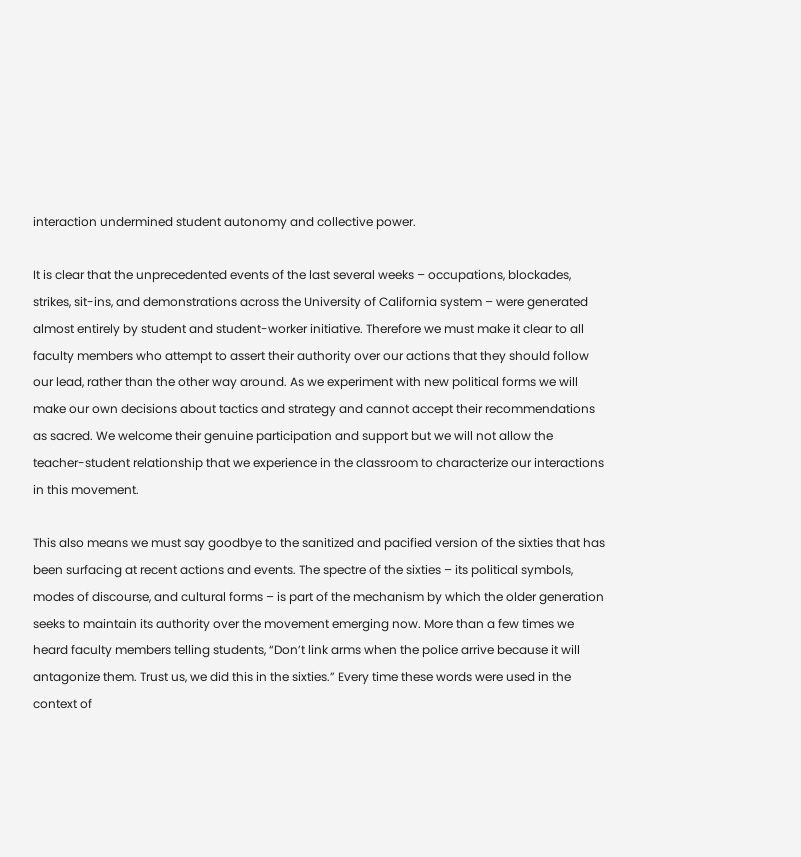interaction undermined student autonomy and collective power.

It is clear that the unprecedented events of the last several weeks – occupations, blockades, strikes, sit-ins, and demonstrations across the University of California system – were generated almost entirely by student and student-worker initiative. Therefore we must make it clear to all faculty members who attempt to assert their authority over our actions that they should follow our lead, rather than the other way around. As we experiment with new political forms we will make our own decisions about tactics and strategy and cannot accept their recommendations as sacred. We welcome their genuine participation and support but we will not allow the teacher-student relationship that we experience in the classroom to characterize our interactions in this movement.

This also means we must say goodbye to the sanitized and pacified version of the sixties that has been surfacing at recent actions and events. The spectre of the sixties – its political symbols, modes of discourse, and cultural forms – is part of the mechanism by which the older generation seeks to maintain its authority over the movement emerging now. More than a few times we heard faculty members telling students, “Don’t link arms when the police arrive because it will antagonize them. Trust us, we did this in the sixties.” Every time these words were used in the context of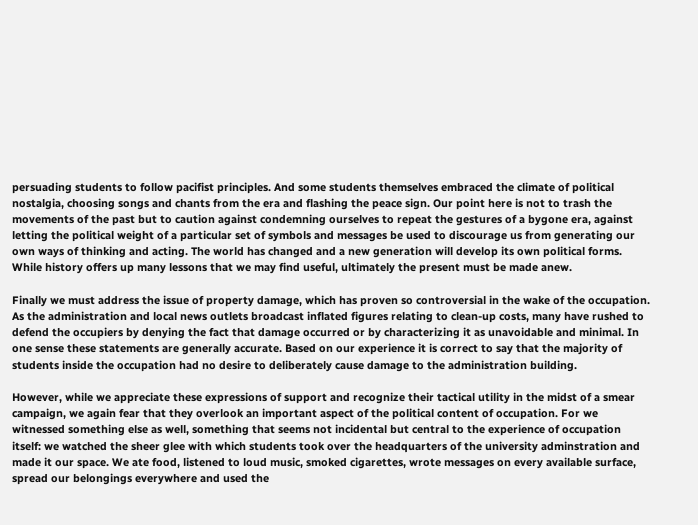persuading students to follow pacifist principles. And some students themselves embraced the climate of political nostalgia, choosing songs and chants from the era and flashing the peace sign. Our point here is not to trash the movements of the past but to caution against condemning ourselves to repeat the gestures of a bygone era, against letting the political weight of a particular set of symbols and messages be used to discourage us from generating our own ways of thinking and acting. The world has changed and a new generation will develop its own political forms. While history offers up many lessons that we may find useful, ultimately the present must be made anew.

Finally we must address the issue of property damage, which has proven so controversial in the wake of the occupation. As the administration and local news outlets broadcast inflated figures relating to clean-up costs, many have rushed to defend the occupiers by denying the fact that damage occurred or by characterizing it as unavoidable and minimal. In one sense these statements are generally accurate. Based on our experience it is correct to say that the majority of students inside the occupation had no desire to deliberately cause damage to the administration building.

However, while we appreciate these expressions of support and recognize their tactical utility in the midst of a smear campaign, we again fear that they overlook an important aspect of the political content of occupation. For we witnessed something else as well, something that seems not incidental but central to the experience of occupation itself: we watched the sheer glee with which students took over the headquarters of the university adminstration and made it our space. We ate food, listened to loud music, smoked cigarettes, wrote messages on every available surface, spread our belongings everywhere and used the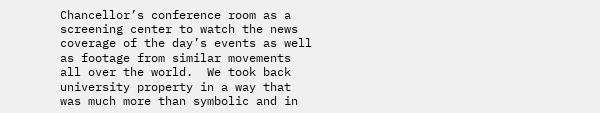Chancellor’s conference room as a screening center to watch the news coverage of the day’s events as well as footage from similar movements all over the world.  We took back university property in a way that was much more than symbolic and in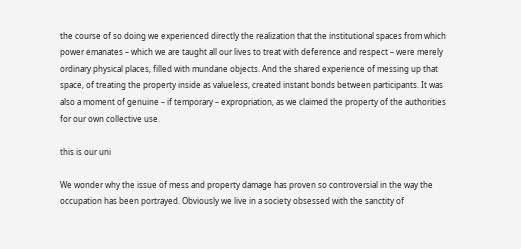the course of so doing we experienced directly the realization that the institutional spaces from which power emanates – which we are taught all our lives to treat with deference and respect – were merely ordinary physical places, filled with mundane objects. And the shared experience of messing up that space, of treating the property inside as valueless, created instant bonds between participants. It was also a moment of genuine – if temporary – expropriation, as we claimed the property of the authorities for our own collective use.

this is our uni

We wonder why the issue of mess and property damage has proven so controversial in the way the occupation has been portrayed. Obviously we live in a society obsessed with the sanctity of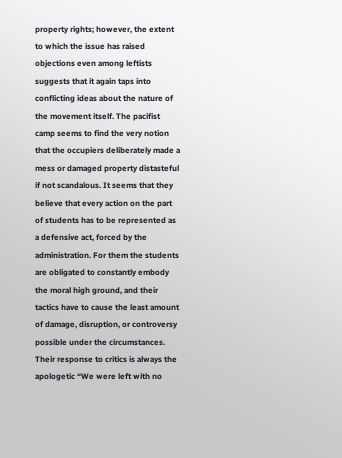property rights; however, the extent to which the issue has raised objections even among leftists suggests that it again taps into conflicting ideas about the nature of the movement itself. The pacifist camp seems to find the very notion that the occupiers deliberately made a mess or damaged property distasteful if not scandalous. It seems that they believe that every action on the part of students has to be represented as a defensive act, forced by the administration. For them the students are obligated to constantly embody the moral high ground, and their tactics have to cause the least amount of damage, disruption, or controversy possible under the circumstances. Their response to critics is always the apologetic “We were left with no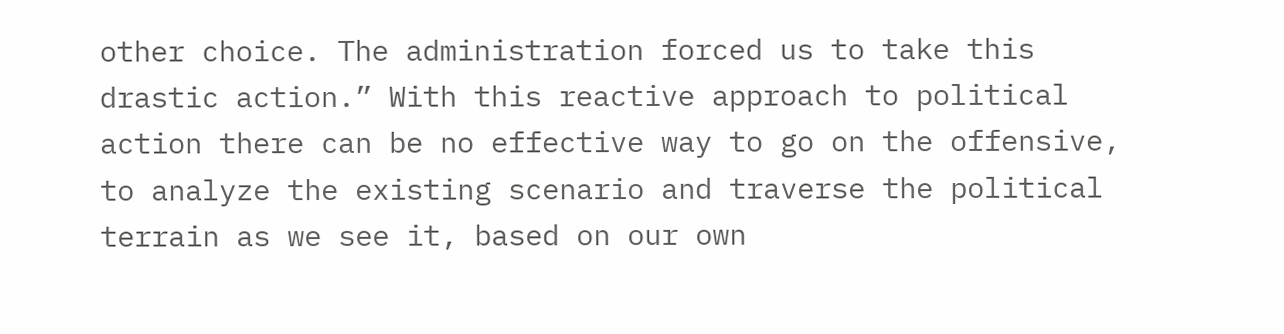other choice. The administration forced us to take this drastic action.” With this reactive approach to political action there can be no effective way to go on the offensive, to analyze the existing scenario and traverse the political terrain as we see it, based on our own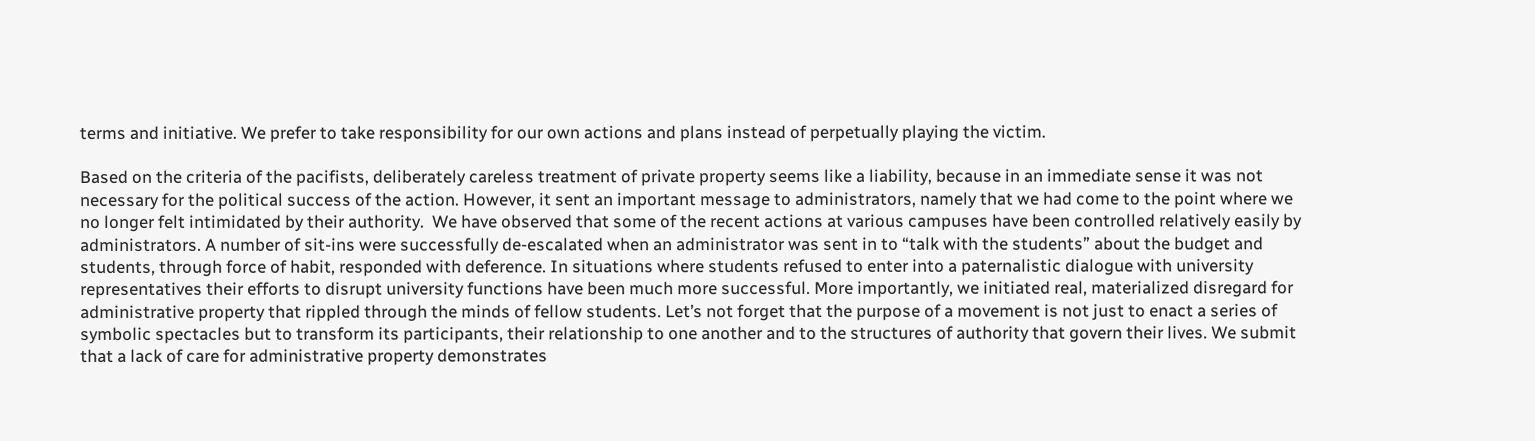terms and initiative. We prefer to take responsibility for our own actions and plans instead of perpetually playing the victim.

Based on the criteria of the pacifists, deliberately careless treatment of private property seems like a liability, because in an immediate sense it was not necessary for the political success of the action. However, it sent an important message to administrators, namely that we had come to the point where we no longer felt intimidated by their authority.  We have observed that some of the recent actions at various campuses have been controlled relatively easily by administrators. A number of sit-ins were successfully de-escalated when an administrator was sent in to “talk with the students” about the budget and students, through force of habit, responded with deference. In situations where students refused to enter into a paternalistic dialogue with university representatives their efforts to disrupt university functions have been much more successful. More importantly, we initiated real, materialized disregard for administrative property that rippled through the minds of fellow students. Let’s not forget that the purpose of a movement is not just to enact a series of symbolic spectacles but to transform its participants, their relationship to one another and to the structures of authority that govern their lives. We submit that a lack of care for administrative property demonstrates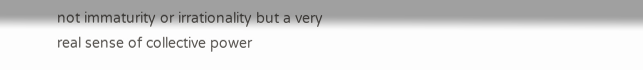not immaturity or irrationality but a very real sense of collective power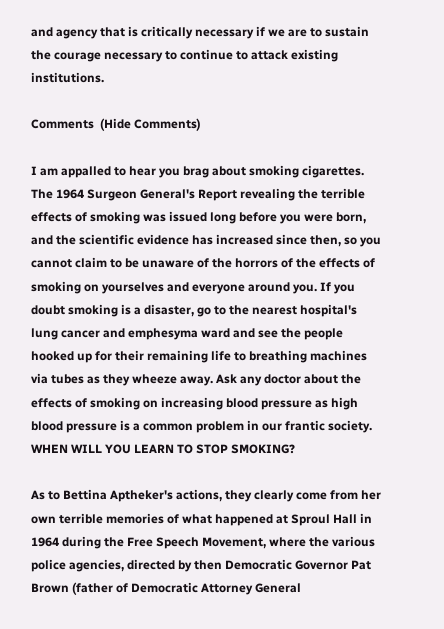and agency that is critically necessary if we are to sustain the courage necessary to continue to attack existing institutions.

Comments  (Hide Comments)

I am appalled to hear you brag about smoking cigarettes. The 1964 Surgeon General's Report revealing the terrible effects of smoking was issued long before you were born, and the scientific evidence has increased since then, so you cannot claim to be unaware of the horrors of the effects of smoking on yourselves and everyone around you. If you doubt smoking is a disaster, go to the nearest hospital's lung cancer and emphesyma ward and see the people hooked up for their remaining life to breathing machines via tubes as they wheeze away. Ask any doctor about the effects of smoking on increasing blood pressure as high blood pressure is a common problem in our frantic society. WHEN WILL YOU LEARN TO STOP SMOKING?

As to Bettina Aptheker's actions, they clearly come from her own terrible memories of what happened at Sproul Hall in 1964 during the Free Speech Movement, where the various police agencies, directed by then Democratic Governor Pat Brown (father of Democratic Attorney General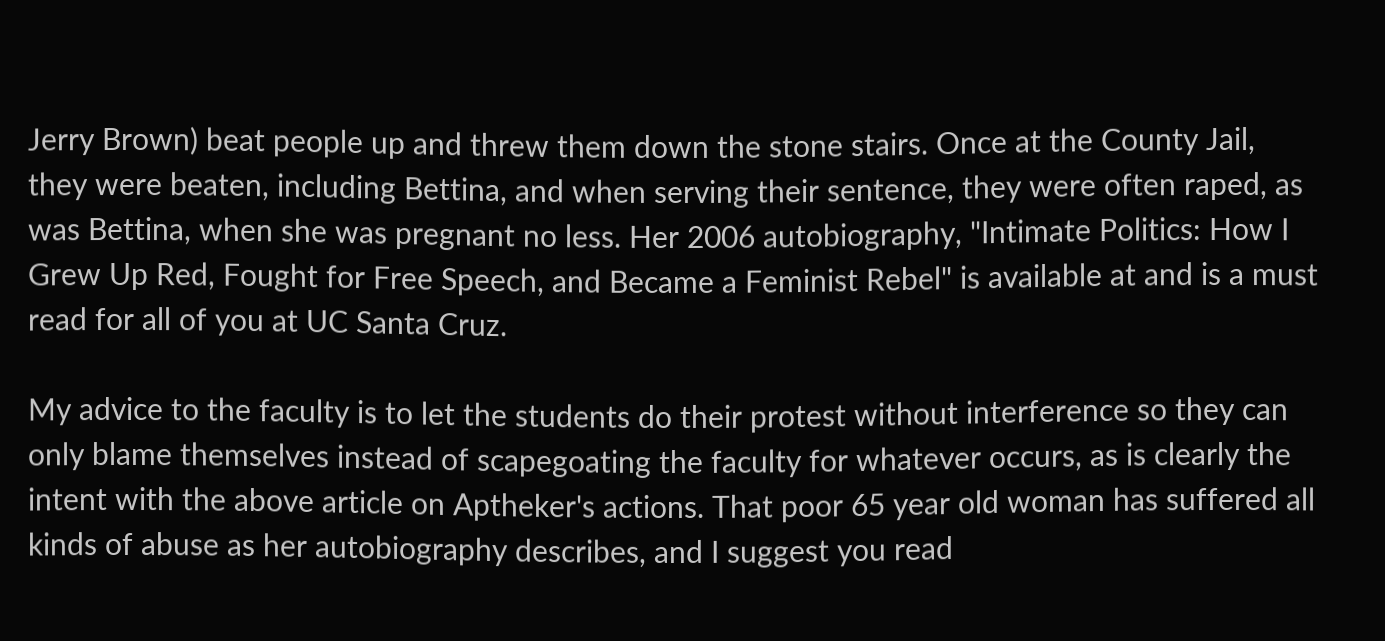Jerry Brown) beat people up and threw them down the stone stairs. Once at the County Jail, they were beaten, including Bettina, and when serving their sentence, they were often raped, as was Bettina, when she was pregnant no less. Her 2006 autobiography, "Intimate Politics: How I Grew Up Red, Fought for Free Speech, and Became a Feminist Rebel" is available at and is a must read for all of you at UC Santa Cruz.

My advice to the faculty is to let the students do their protest without interference so they can only blame themselves instead of scapegoating the faculty for whatever occurs, as is clearly the intent with the above article on Aptheker's actions. That poor 65 year old woman has suffered all kinds of abuse as her autobiography describes, and I suggest you read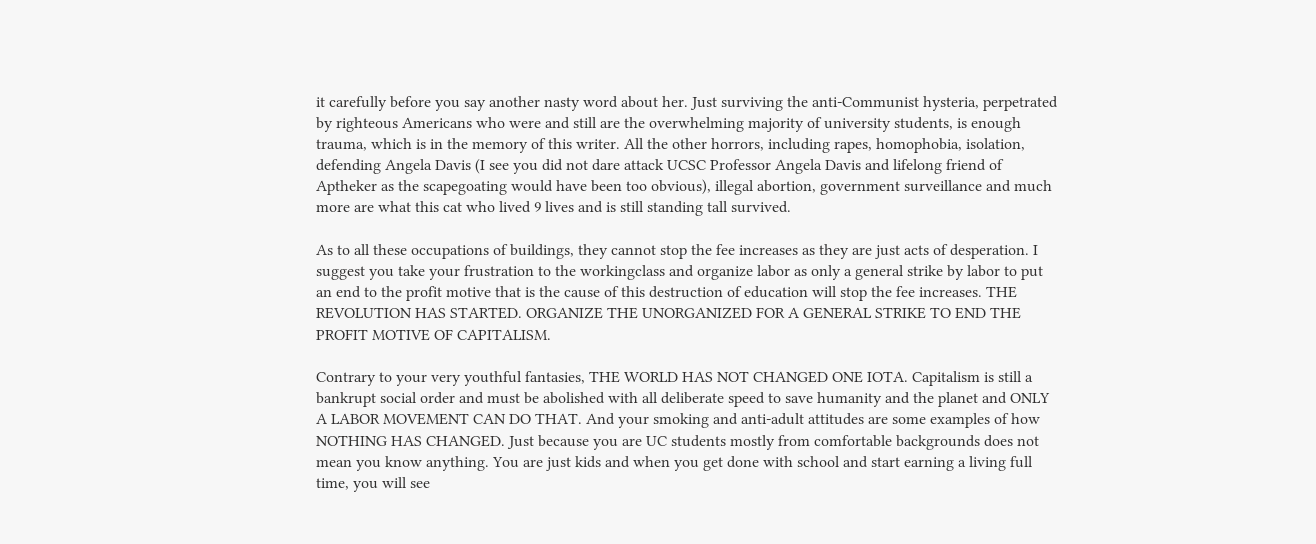it carefully before you say another nasty word about her. Just surviving the anti-Communist hysteria, perpetrated by righteous Americans who were and still are the overwhelming majority of university students, is enough trauma, which is in the memory of this writer. All the other horrors, including rapes, homophobia, isolation, defending Angela Davis (I see you did not dare attack UCSC Professor Angela Davis and lifelong friend of Aptheker as the scapegoating would have been too obvious), illegal abortion, government surveillance and much more are what this cat who lived 9 lives and is still standing tall survived.

As to all these occupations of buildings, they cannot stop the fee increases as they are just acts of desperation. I suggest you take your frustration to the workingclass and organize labor as only a general strike by labor to put an end to the profit motive that is the cause of this destruction of education will stop the fee increases. THE REVOLUTION HAS STARTED. ORGANIZE THE UNORGANIZED FOR A GENERAL STRIKE TO END THE PROFIT MOTIVE OF CAPITALISM.

Contrary to your very youthful fantasies, THE WORLD HAS NOT CHANGED ONE IOTA. Capitalism is still a bankrupt social order and must be abolished with all deliberate speed to save humanity and the planet and ONLY A LABOR MOVEMENT CAN DO THAT. And your smoking and anti-adult attitudes are some examples of how NOTHING HAS CHANGED. Just because you are UC students mostly from comfortable backgrounds does not mean you know anything. You are just kids and when you get done with school and start earning a living full time, you will see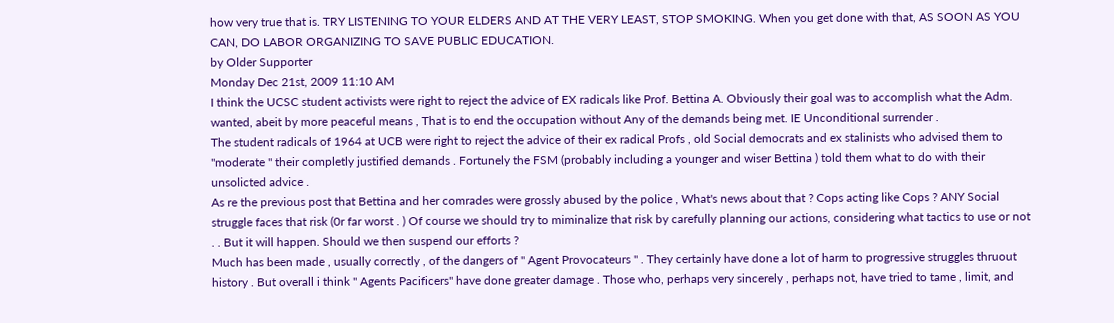how very true that is. TRY LISTENING TO YOUR ELDERS AND AT THE VERY LEAST, STOP SMOKING. When you get done with that, AS SOON AS YOU CAN, DO LABOR ORGANIZING TO SAVE PUBLIC EDUCATION.
by Older Supporter
Monday Dec 21st, 2009 11:10 AM
I think the UCSC student activists were right to reject the advice of EX radicals like Prof. Bettina A. Obviously their goal was to accomplish what the Adm. wanted, abeit by more peaceful means , That is to end the occupation without Any of the demands being met. IE Unconditional surrender .
The student radicals of 1964 at UCB were right to reject the advice of their ex radical Profs , old Social democrats and ex stalinists who advised them to ''moderate '' their completly justified demands . Fortunely the FSM (probably including a younger and wiser Bettina ) told them what to do with their unsolicted advice .
As re the previous post that Bettina and her comrades were grossly abused by the police , What's news about that ? Cops acting like Cops ? ANY Social struggle faces that risk (0r far worst . ) Of course we should try to miminalize that risk by carefully planning our actions, considering what tactics to use or not . . But it will happen. Should we then suspend our efforts ?
Much has been made , usually correctly , of the dangers of '' Agent Provocateurs '' . They certainly have done a lot of harm to progressive struggles thruout history . But overall i think '' Agents Pacificers'' have done greater damage . Those who, perhaps very sincerely , perhaps not, have tried to tame , limit, and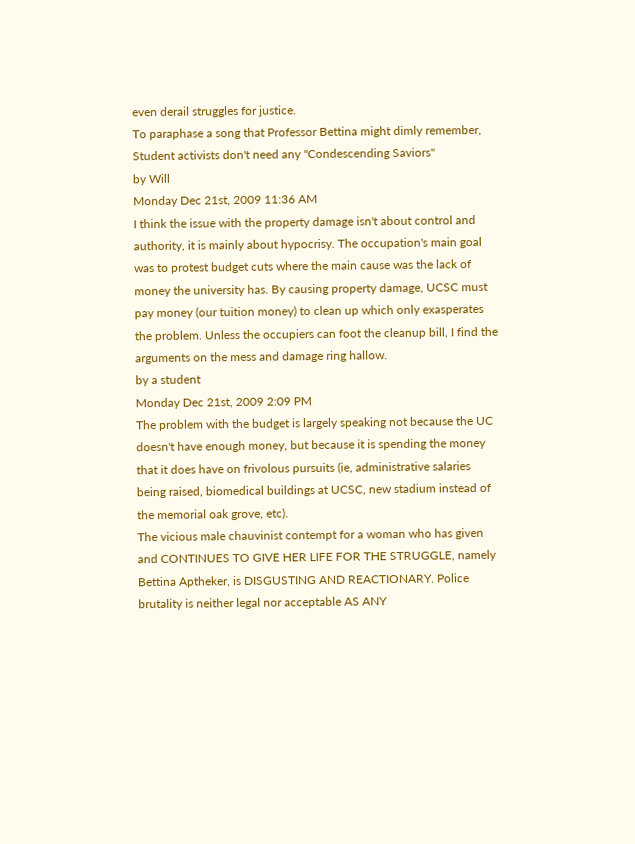even derail struggles for justice.
To paraphase a song that Professor Bettina might dimly remember, Student activists don't need any ''Condescending Saviors''
by Will
Monday Dec 21st, 2009 11:36 AM
I think the issue with the property damage isn't about control and authority, it is mainly about hypocrisy. The occupation's main goal was to protest budget cuts where the main cause was the lack of money the university has. By causing property damage, UCSC must pay money (our tuition money) to clean up which only exasperates the problem. Unless the occupiers can foot the cleanup bill, I find the arguments on the mess and damage ring hallow.
by a student
Monday Dec 21st, 2009 2:09 PM
The problem with the budget is largely speaking not because the UC doesn't have enough money, but because it is spending the money that it does have on frivolous pursuits (ie, administrative salaries being raised, biomedical buildings at UCSC, new stadium instead of the memorial oak grove, etc).
The vicious male chauvinist contempt for a woman who has given and CONTINUES TO GIVE HER LIFE FOR THE STRUGGLE, namely Bettina Aptheker, is DISGUSTING AND REACTIONARY. Police brutality is neither legal nor acceptable AS ANY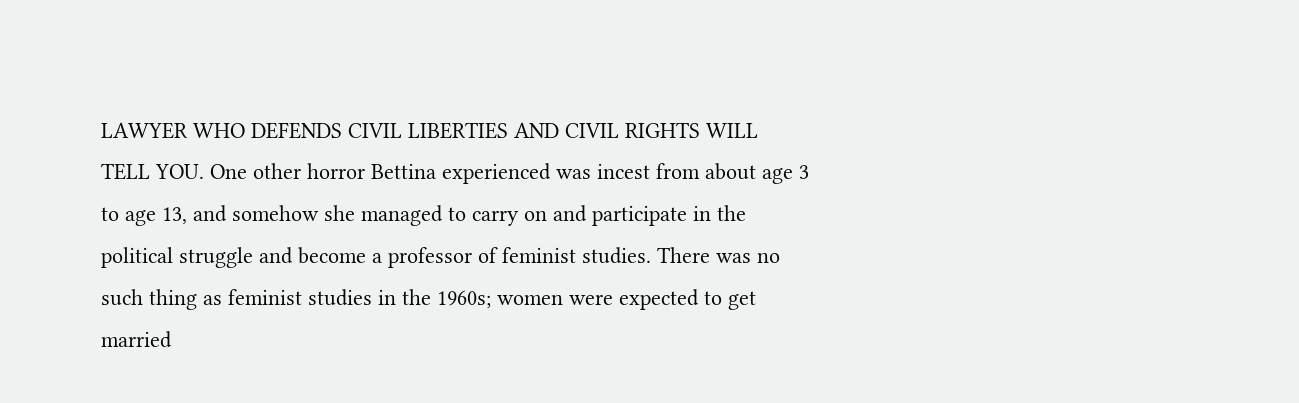LAWYER WHO DEFENDS CIVIL LIBERTIES AND CIVIL RIGHTS WILL TELL YOU. One other horror Bettina experienced was incest from about age 3 to age 13, and somehow she managed to carry on and participate in the political struggle and become a professor of feminist studies. There was no such thing as feminist studies in the 1960s; women were expected to get married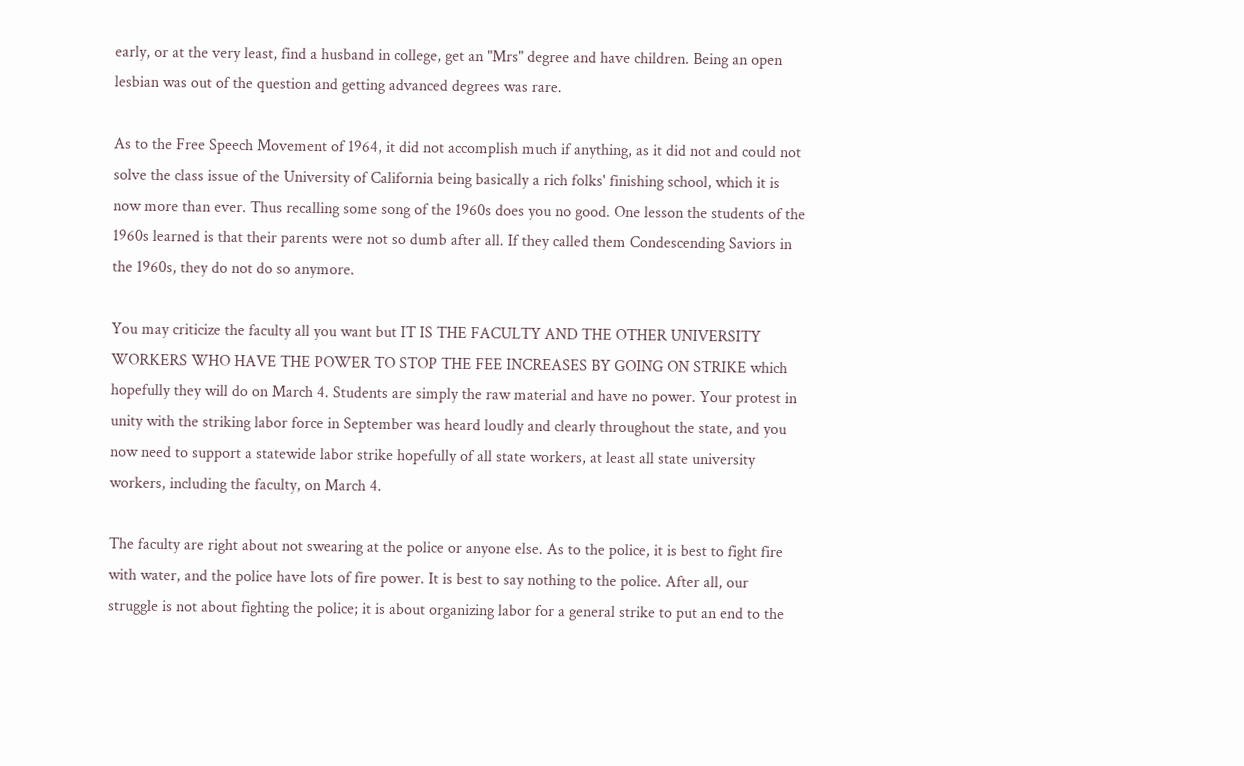early, or at the very least, find a husband in college, get an "Mrs" degree and have children. Being an open lesbian was out of the question and getting advanced degrees was rare.

As to the Free Speech Movement of 1964, it did not accomplish much if anything, as it did not and could not solve the class issue of the University of California being basically a rich folks' finishing school, which it is now more than ever. Thus recalling some song of the 1960s does you no good. One lesson the students of the 1960s learned is that their parents were not so dumb after all. If they called them Condescending Saviors in the 1960s, they do not do so anymore.

You may criticize the faculty all you want but IT IS THE FACULTY AND THE OTHER UNIVERSITY WORKERS WHO HAVE THE POWER TO STOP THE FEE INCREASES BY GOING ON STRIKE which hopefully they will do on March 4. Students are simply the raw material and have no power. Your protest in unity with the striking labor force in September was heard loudly and clearly throughout the state, and you now need to support a statewide labor strike hopefully of all state workers, at least all state university workers, including the faculty, on March 4.

The faculty are right about not swearing at the police or anyone else. As to the police, it is best to fight fire with water, and the police have lots of fire power. It is best to say nothing to the police. After all, our struggle is not about fighting the police; it is about organizing labor for a general strike to put an end to the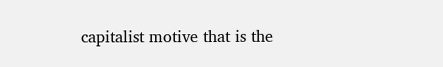capitalist motive that is the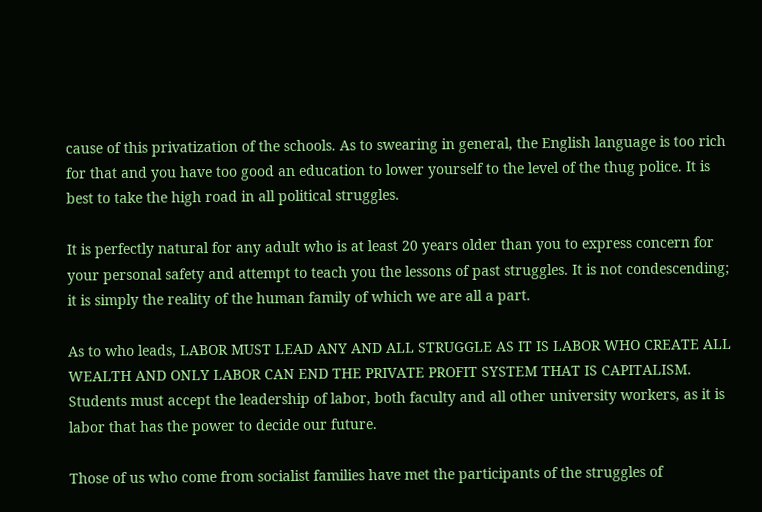cause of this privatization of the schools. As to swearing in general, the English language is too rich for that and you have too good an education to lower yourself to the level of the thug police. It is best to take the high road in all political struggles.

It is perfectly natural for any adult who is at least 20 years older than you to express concern for your personal safety and attempt to teach you the lessons of past struggles. It is not condescending; it is simply the reality of the human family of which we are all a part.

As to who leads, LABOR MUST LEAD ANY AND ALL STRUGGLE AS IT IS LABOR WHO CREATE ALL WEALTH AND ONLY LABOR CAN END THE PRIVATE PROFIT SYSTEM THAT IS CAPITALISM. Students must accept the leadership of labor, both faculty and all other university workers, as it is labor that has the power to decide our future.

Those of us who come from socialist families have met the participants of the struggles of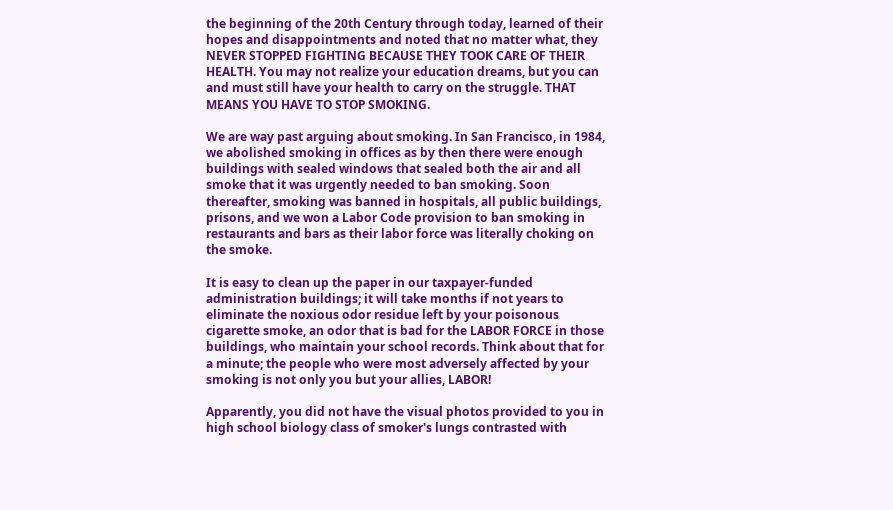the beginning of the 20th Century through today, learned of their hopes and disappointments and noted that no matter what, they NEVER STOPPED FIGHTING BECAUSE THEY TOOK CARE OF THEIR HEALTH. You may not realize your education dreams, but you can and must still have your health to carry on the struggle. THAT MEANS YOU HAVE TO STOP SMOKING.

We are way past arguing about smoking. In San Francisco, in 1984, we abolished smoking in offices as by then there were enough buildings with sealed windows that sealed both the air and all smoke that it was urgently needed to ban smoking. Soon thereafter, smoking was banned in hospitals, all public buildings, prisons, and we won a Labor Code provision to ban smoking in restaurants and bars as their labor force was literally choking on the smoke.

It is easy to clean up the paper in our taxpayer-funded administration buildings; it will take months if not years to eliminate the noxious odor residue left by your poisonous cigarette smoke, an odor that is bad for the LABOR FORCE in those buildings, who maintain your school records. Think about that for a minute; the people who were most adversely affected by your smoking is not only you but your allies, LABOR!

Apparently, you did not have the visual photos provided to you in high school biology class of smoker's lungs contrasted with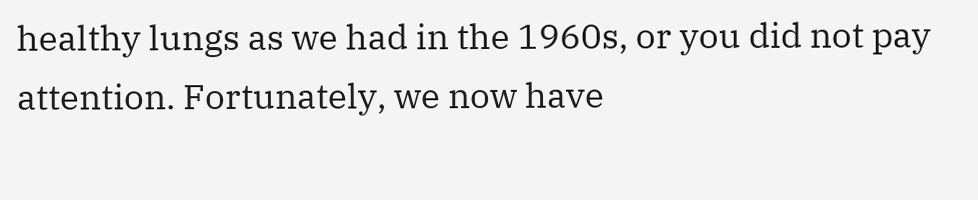healthy lungs as we had in the 1960s, or you did not pay attention. Fortunately, we now have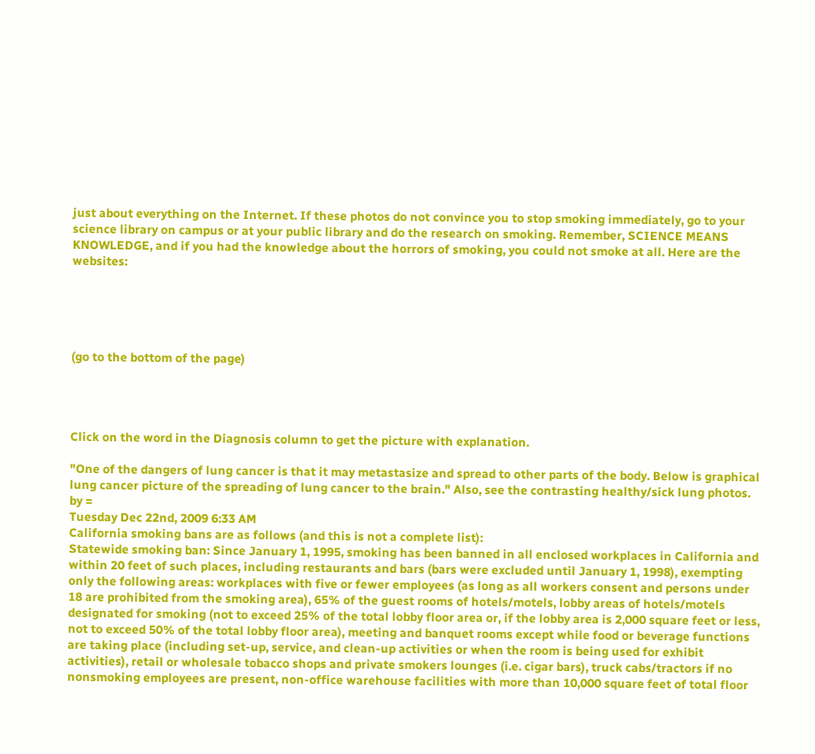just about everything on the Internet. If these photos do not convince you to stop smoking immediately, go to your science library on campus or at your public library and do the research on smoking. Remember, SCIENCE MEANS KNOWLEDGE, and if you had the knowledge about the horrors of smoking, you could not smoke at all. Here are the websites:





(go to the bottom of the page)




Click on the word in the Diagnosis column to get the picture with explanation.

"One of the dangers of lung cancer is that it may metastasize and spread to other parts of the body. Below is graphical lung cancer picture of the spreading of lung cancer to the brain." Also, see the contrasting healthy/sick lung photos.
by =
Tuesday Dec 22nd, 2009 6:33 AM
California smoking bans are as follows (and this is not a complete list):
Statewide smoking ban: Since January 1, 1995, smoking has been banned in all enclosed workplaces in California and within 20 feet of such places, including restaurants and bars (bars were excluded until January 1, 1998), exempting only the following areas: workplaces with five or fewer employees (as long as all workers consent and persons under 18 are prohibited from the smoking area), 65% of the guest rooms of hotels/motels, lobby areas of hotels/motels designated for smoking (not to exceed 25% of the total lobby floor area or, if the lobby area is 2,000 square feet or less, not to exceed 50% of the total lobby floor area), meeting and banquet rooms except while food or beverage functions are taking place (including set-up, service, and clean-up activities or when the room is being used for exhibit activities), retail or wholesale tobacco shops and private smokers lounges (i.e. cigar bars), truck cabs/tractors if no nonsmoking employees are present, non-office warehouse facilities with more than 10,000 square feet of total floor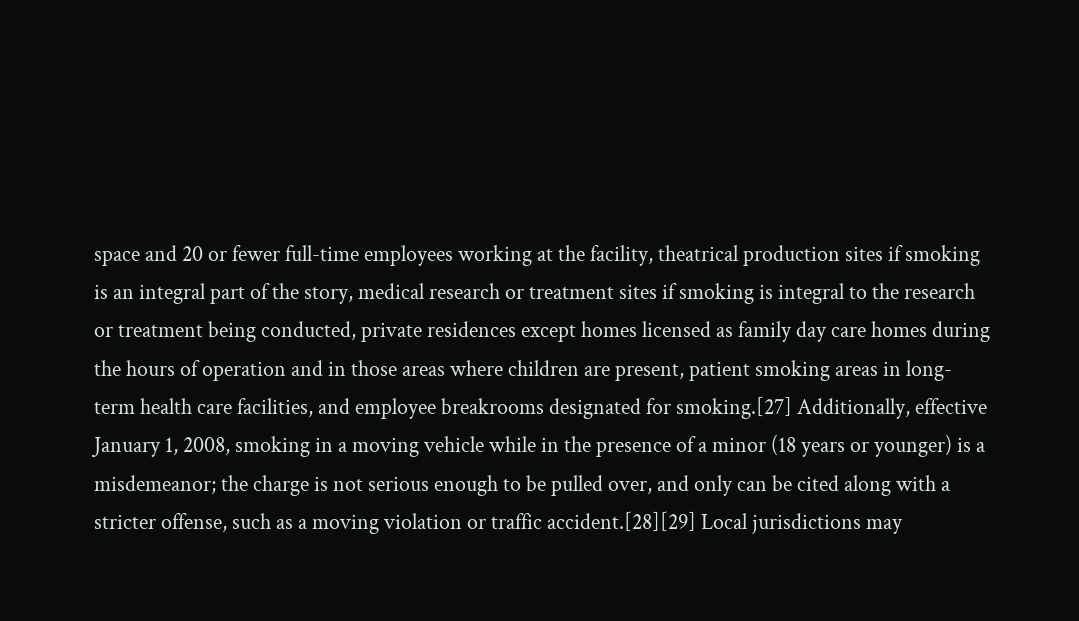space and 20 or fewer full-time employees working at the facility, theatrical production sites if smoking is an integral part of the story, medical research or treatment sites if smoking is integral to the research or treatment being conducted, private residences except homes licensed as family day care homes during the hours of operation and in those areas where children are present, patient smoking areas in long-term health care facilities, and employee breakrooms designated for smoking.[27] Additionally, effective January 1, 2008, smoking in a moving vehicle while in the presence of a minor (18 years or younger) is a misdemeanor; the charge is not serious enough to be pulled over, and only can be cited along with a stricter offense, such as a moving violation or traffic accident.[28][29] Local jurisdictions may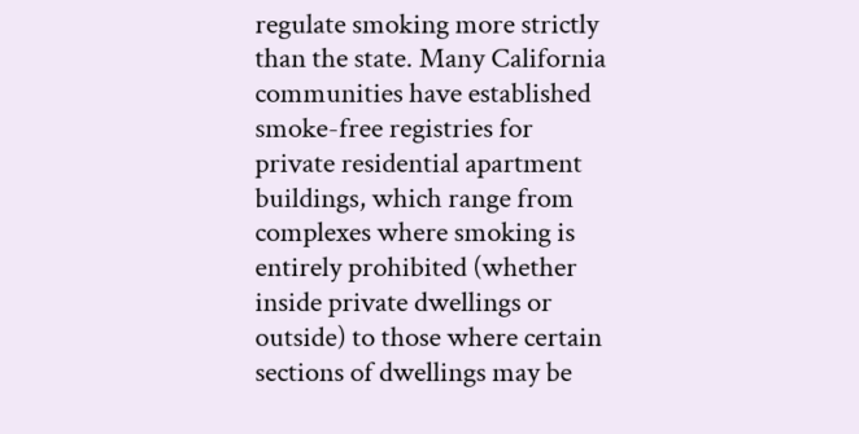regulate smoking more strictly than the state. Many California communities have established smoke-free registries for private residential apartment buildings, which range from complexes where smoking is entirely prohibited (whether inside private dwellings or outside) to those where certain sections of dwellings may be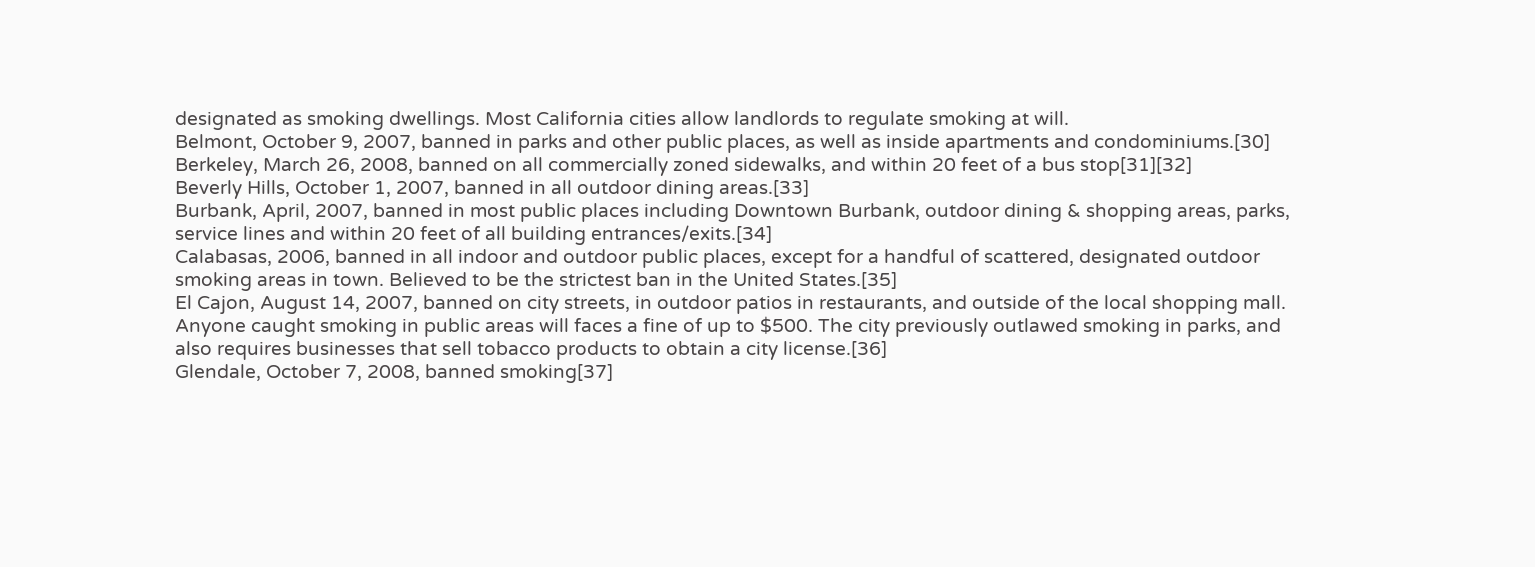designated as smoking dwellings. Most California cities allow landlords to regulate smoking at will.
Belmont, October 9, 2007, banned in parks and other public places, as well as inside apartments and condominiums.[30]
Berkeley, March 26, 2008, banned on all commercially zoned sidewalks, and within 20 feet of a bus stop[31][32]
Beverly Hills, October 1, 2007, banned in all outdoor dining areas.[33]
Burbank, April, 2007, banned in most public places including Downtown Burbank, outdoor dining & shopping areas, parks, service lines and within 20 feet of all building entrances/exits.[34]
Calabasas, 2006, banned in all indoor and outdoor public places, except for a handful of scattered, designated outdoor smoking areas in town. Believed to be the strictest ban in the United States.[35]
El Cajon, August 14, 2007, banned on city streets, in outdoor patios in restaurants, and outside of the local shopping mall. Anyone caught smoking in public areas will faces a fine of up to $500. The city previously outlawed smoking in parks, and also requires businesses that sell tobacco products to obtain a city license.[36]
Glendale, October 7, 2008, banned smoking[37]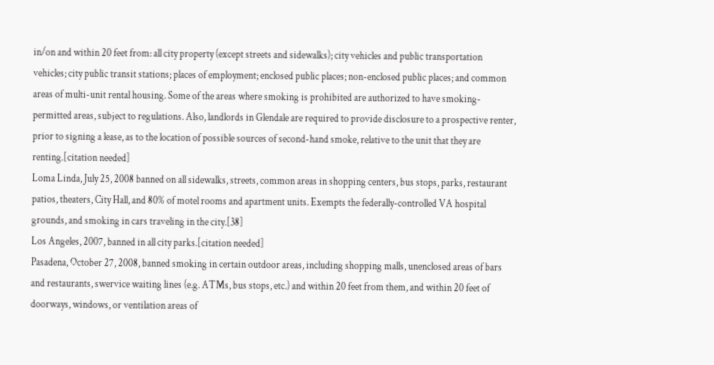in/on and within 20 feet from: all city property (except streets and sidewalks); city vehicles and public transportation vehicles; city public transit stations; places of employment; enclosed public places; non-enclosed public places; and common areas of multi-unit rental housing. Some of the areas where smoking is prohibited are authorized to have smoking-permitted areas, subject to regulations. Also, landlords in Glendale are required to provide disclosure to a prospective renter, prior to signing a lease, as to the location of possible sources of second-hand smoke, relative to the unit that they are renting.[citation needed]
Loma Linda, July 25, 2008 banned on all sidewalks, streets, common areas in shopping centers, bus stops, parks, restaurant patios, theaters, City Hall, and 80% of motel rooms and apartment units. Exempts the federally-controlled VA hospital grounds, and smoking in cars traveling in the city.[38]
Los Angeles, 2007, banned in all city parks.[citation needed]
Pasadena, October 27, 2008, banned smoking in certain outdoor areas, including shopping malls, unenclosed areas of bars and restaurants, swervice waiting lines (e.g. ATMs, bus stops, etc.) and within 20 feet from them, and within 20 feet of doorways, windows, or ventilation areas of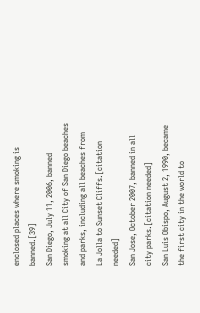enclosed places where smoking is banned.[39]
San Diego, July 11, 2006, banned smoking at all City of San Diego beaches and parks, including all beaches from La Jolla to Sunset Cliffs.[citation needed]
San Jose, October 2007, banned in all city parks.[citation needed]
San Luis Obispo, August 2, 1990, became the first city in the world to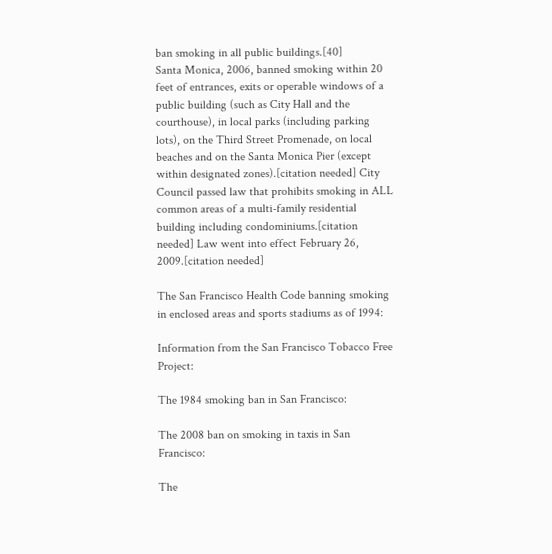ban smoking in all public buildings.[40]
Santa Monica, 2006, banned smoking within 20 feet of entrances, exits or operable windows of a public building (such as City Hall and the courthouse), in local parks (including parking lots), on the Third Street Promenade, on local beaches and on the Santa Monica Pier (except within designated zones).[citation needed] City Council passed law that prohibits smoking in ALL common areas of a multi-family residential building including condominiums.[citation needed] Law went into effect February 26, 2009.[citation needed]

The San Francisco Health Code banning smoking in enclosed areas and sports stadiums as of 1994:

Information from the San Francisco Tobacco Free Project:

The 1984 smoking ban in San Francisco:

The 2008 ban on smoking in taxis in San Francisco:

The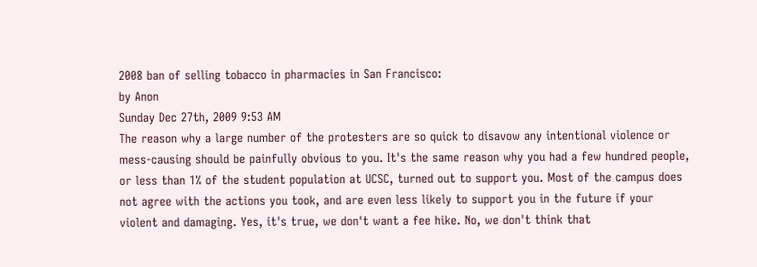2008 ban of selling tobacco in pharmacies in San Francisco:
by Anon
Sunday Dec 27th, 2009 9:53 AM
The reason why a large number of the protesters are so quick to disavow any intentional violence or mess-causing should be painfully obvious to you. It's the same reason why you had a few hundred people, or less than 1% of the student population at UCSC, turned out to support you. Most of the campus does not agree with the actions you took, and are even less likely to support you in the future if your violent and damaging. Yes, it's true, we don't want a fee hike. No, we don't think that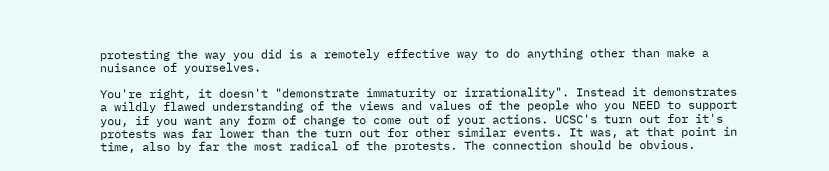protesting the way you did is a remotely effective way to do anything other than make a nuisance of yourselves.

You're right, it doesn't "demonstrate immaturity or irrationality". Instead it demonstrates a wildly flawed understanding of the views and values of the people who you NEED to support you, if you want any form of change to come out of your actions. UCSC's turn out for it's protests was far lower than the turn out for other similar events. It was, at that point in time, also by far the most radical of the protests. The connection should be obvious.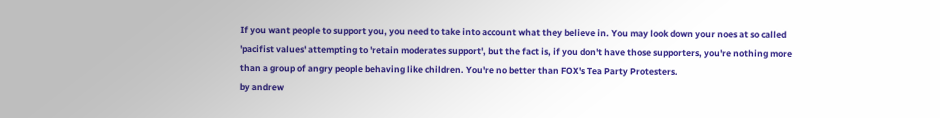If you want people to support you, you need to take into account what they believe in. You may look down your noes at so called 'pacifist values' attempting to 'retain moderates support', but the fact is, if you don't have those supporters, you're nothing more than a group of angry people behaving like children. You're no better than FOX's Tea Party Protesters.
by andrew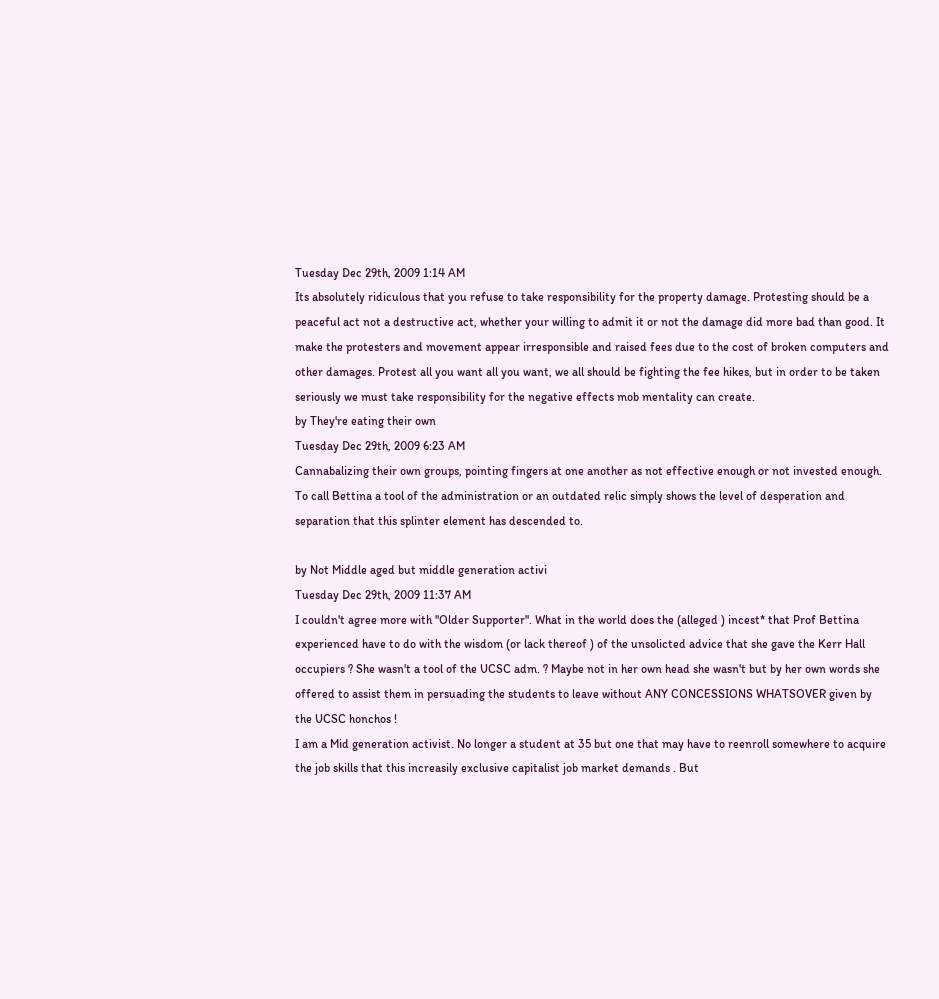Tuesday Dec 29th, 2009 1:14 AM
Its absolutely ridiculous that you refuse to take responsibility for the property damage. Protesting should be a peaceful act not a destructive act, whether your willing to admit it or not the damage did more bad than good. It make the protesters and movement appear irresponsible and raised fees due to the cost of broken computers and other damages. Protest all you want all you want, we all should be fighting the fee hikes, but in order to be taken seriously we must take responsibility for the negative effects mob mentality can create.
by They're eating their own
Tuesday Dec 29th, 2009 6:23 AM
Cannabalizing their own groups, pointing fingers at one another as not effective enough or not invested enough. To call Bettina a tool of the administration or an outdated relic simply shows the level of desperation and separation that this splinter element has descended to.

by Not Middle aged but middle generation activi
Tuesday Dec 29th, 2009 11:37 AM
I couldn't agree more with ''Older Supporter''. What in the world does the (alleged ) incest* that Prof Bettina experienced have to do with the wisdom (or lack thereof ) of the unsolicted advice that she gave the Kerr Hall occupiers ? She wasn't a tool of the UCSC adm. ? Maybe not in her own head she wasn't but by her own words she offered to assist them in persuading the students to leave without ANY CONCESSIONS WHATSOVER given by the UCSC honchos !
I am a Mid generation activist. No longer a student at 35 but one that may have to reenroll somewhere to acquire the job skills that this increasily exclusive capitalist job market demands . But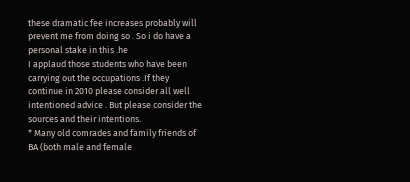these dramatic fee increases probably will prevent me from doing so . So i do have a personal stake in this .he
I applaud those students who have been carrying out the occupations .If they continue in 2010 please consider all well intentioned advice . But please consider the sources and their intentions.
* Many old comrades and family friends of BA (both male and female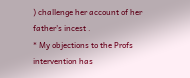) challenge her account of her father's incest .
* My objections to the Profs intervention has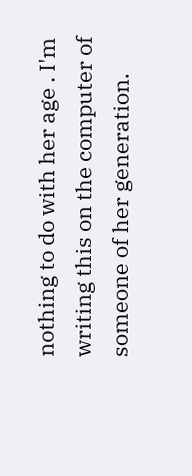nothing to do with her age . I'm writing this on the computer of someone of her generation.